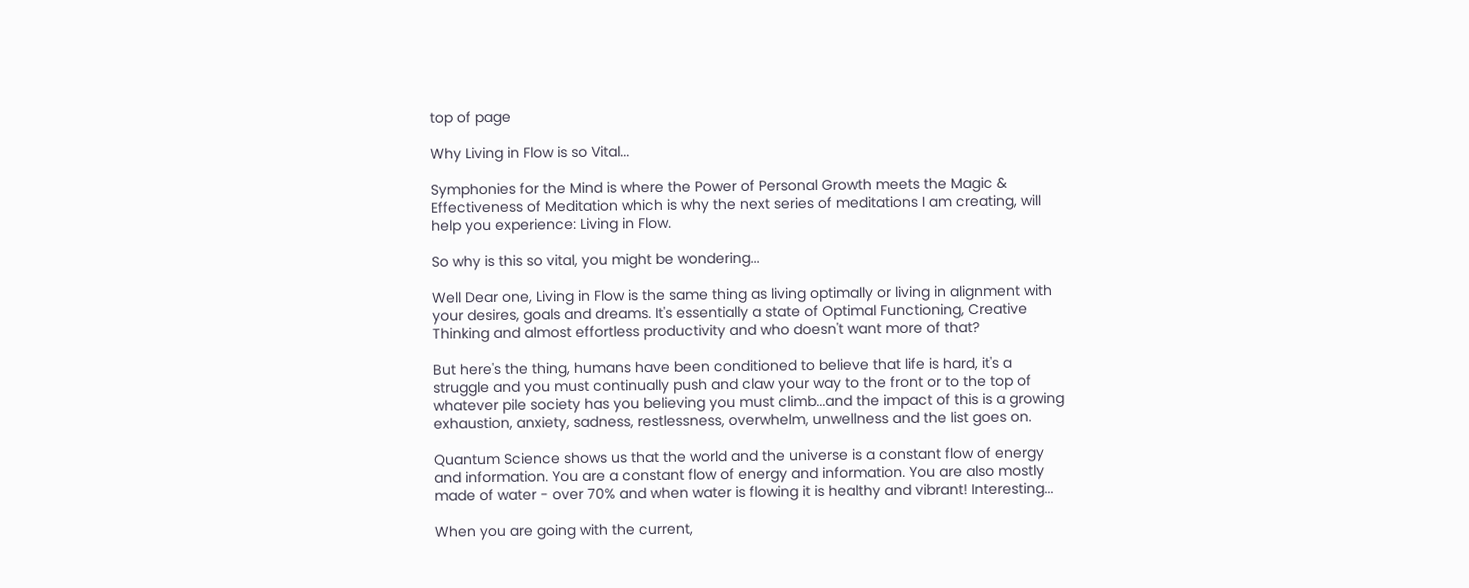top of page

Why Living in Flow is so Vital...

Symphonies for the Mind is where the Power of Personal Growth meets the Magic & Effectiveness of Meditation which is why the next series of meditations I am creating, will help you experience: Living in Flow.

So why is this so vital, you might be wondering...

Well Dear one, Living in Flow is the same thing as living optimally or living in alignment with your desires, goals and dreams. It's essentially a state of Optimal Functioning, Creative Thinking and almost effortless productivity and who doesn't want more of that?

But here's the thing, humans have been conditioned to believe that life is hard, it's a struggle and you must continually push and claw your way to the front or to the top of whatever pile society has you believing you must climb...and the impact of this is a growing exhaustion, anxiety, sadness, restlessness, overwhelm, unwellness and the list goes on.

Quantum Science shows us that the world and the universe is a constant flow of energy and information. You are a constant flow of energy and information. You are also mostly made of water - over 70% and when water is flowing it is healthy and vibrant! Interesting...

When you are going with the current,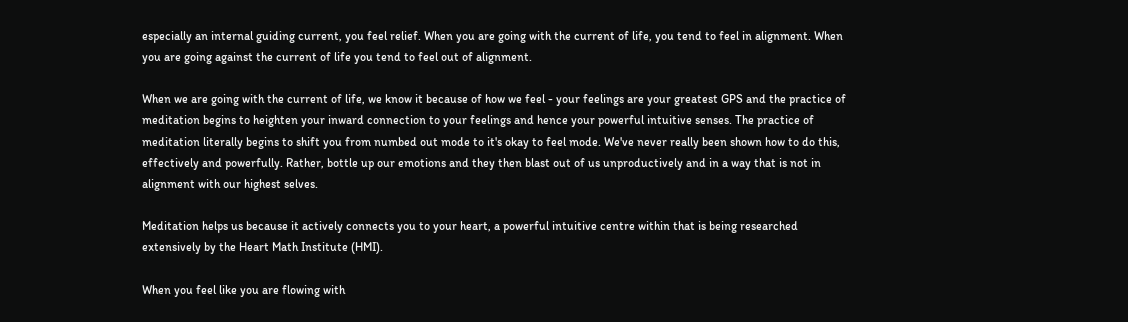especially an internal guiding current, you feel relief. When you are going with the current of life, you tend to feel in alignment. When you are going against the current of life you tend to feel out of alignment.

When we are going with the current of life, we know it because of how we feel - your feelings are your greatest GPS and the practice of meditation begins to heighten your inward connection to your feelings and hence your powerful intuitive senses. The practice of meditation literally begins to shift you from numbed out mode to it's okay to feel mode. We've never really been shown how to do this, effectively and powerfully. Rather, bottle up our emotions and they then blast out of us unproductively and in a way that is not in alignment with our highest selves.

Meditation helps us because it actively connects you to your heart, a powerful intuitive centre within that is being researched extensively by the Heart Math Institute (HMI).

When you feel like you are flowing with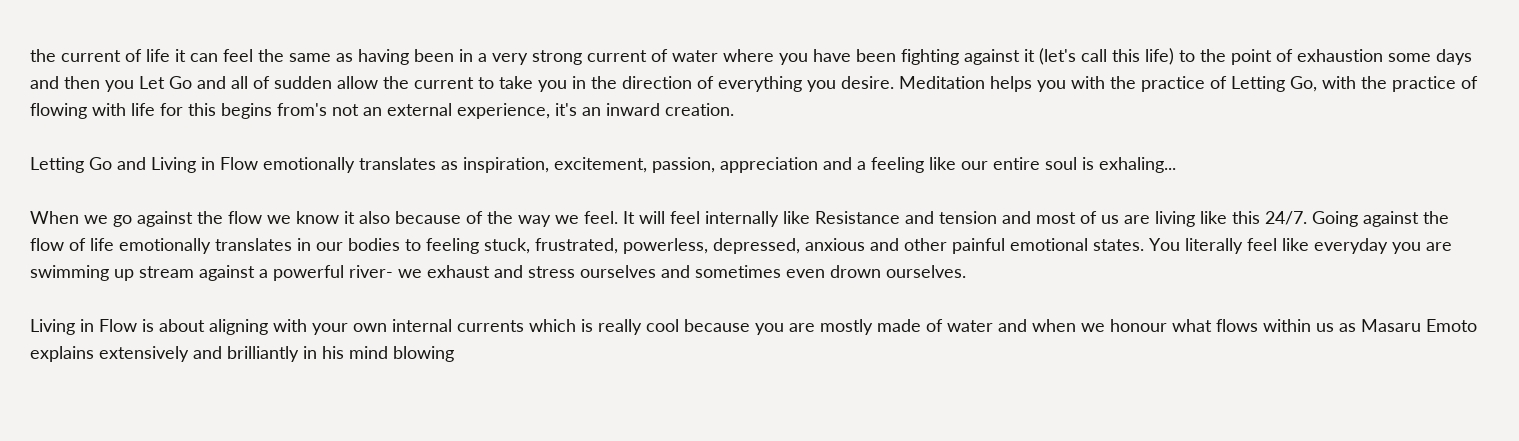the current of life it can feel the same as having been in a very strong current of water where you have been fighting against it (let's call this life) to the point of exhaustion some days and then you Let Go and all of sudden allow the current to take you in the direction of everything you desire. Meditation helps you with the practice of Letting Go, with the practice of flowing with life for this begins from's not an external experience, it's an inward creation.

Letting Go and Living in Flow emotionally translates as inspiration, excitement, passion, appreciation and a feeling like our entire soul is exhaling...

When we go against the flow we know it also because of the way we feel. It will feel internally like Resistance and tension and most of us are living like this 24/7. Going against the flow of life emotionally translates in our bodies to feeling stuck, frustrated, powerless, depressed, anxious and other painful emotional states. You literally feel like everyday you are swimming up stream against a powerful river- we exhaust and stress ourselves and sometimes even drown ourselves.

Living in Flow is about aligning with your own internal currents which is really cool because you are mostly made of water and when we honour what flows within us as Masaru Emoto explains extensively and brilliantly in his mind blowing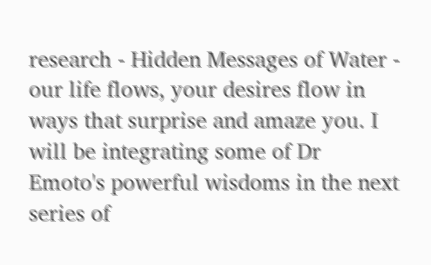research - Hidden Messages of Water - our life flows, your desires flow in ways that surprise and amaze you. I will be integrating some of Dr Emoto's powerful wisdoms in the next series of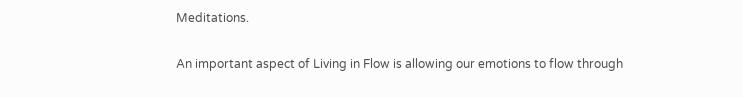Meditations.

An important aspect of Living in Flow is allowing our emotions to flow through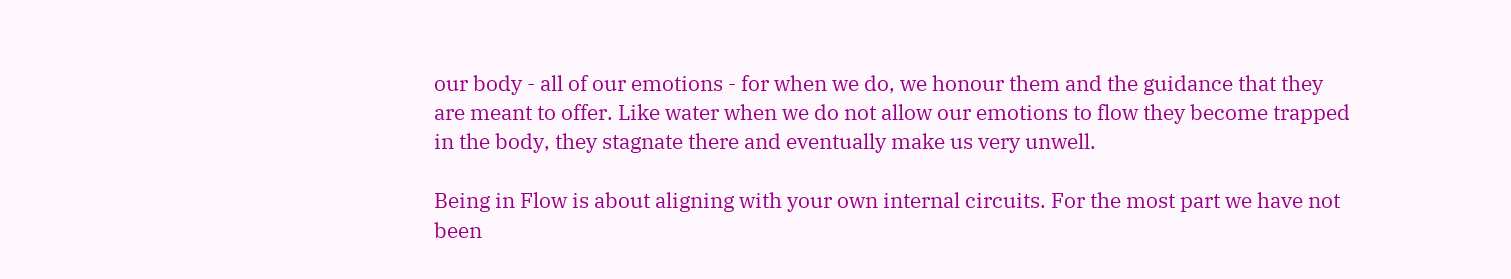our body - all of our emotions - for when we do, we honour them and the guidance that they are meant to offer. Like water when we do not allow our emotions to flow they become trapped in the body, they stagnate there and eventually make us very unwell.

Being in Flow is about aligning with your own internal circuits. For the most part we have not been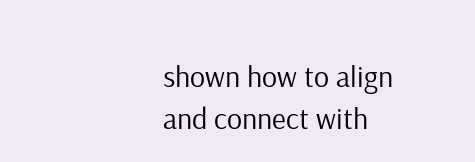shown how to align and connect with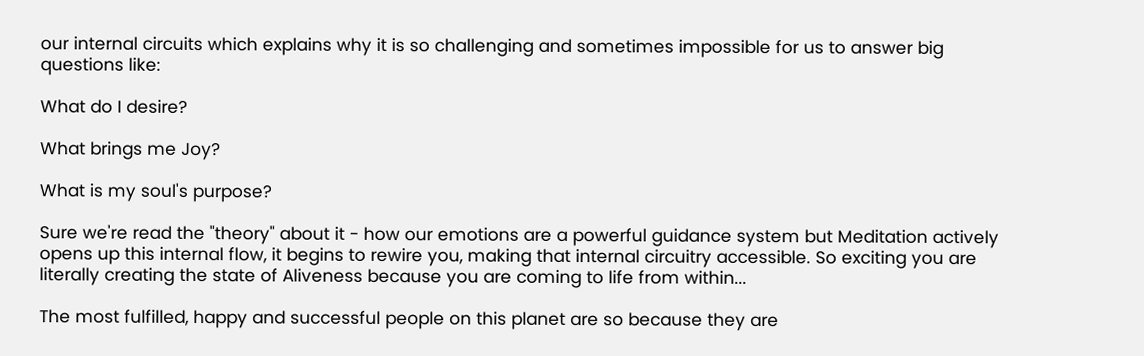our internal circuits which explains why it is so challenging and sometimes impossible for us to answer big questions like:

What do I desire?

What brings me Joy?

What is my soul's purpose?

Sure we're read the "theory" about it - how our emotions are a powerful guidance system but Meditation actively opens up this internal flow, it begins to rewire you, making that internal circuitry accessible. So exciting you are literally creating the state of Aliveness because you are coming to life from within...

The most fulfilled, happy and successful people on this planet are so because they are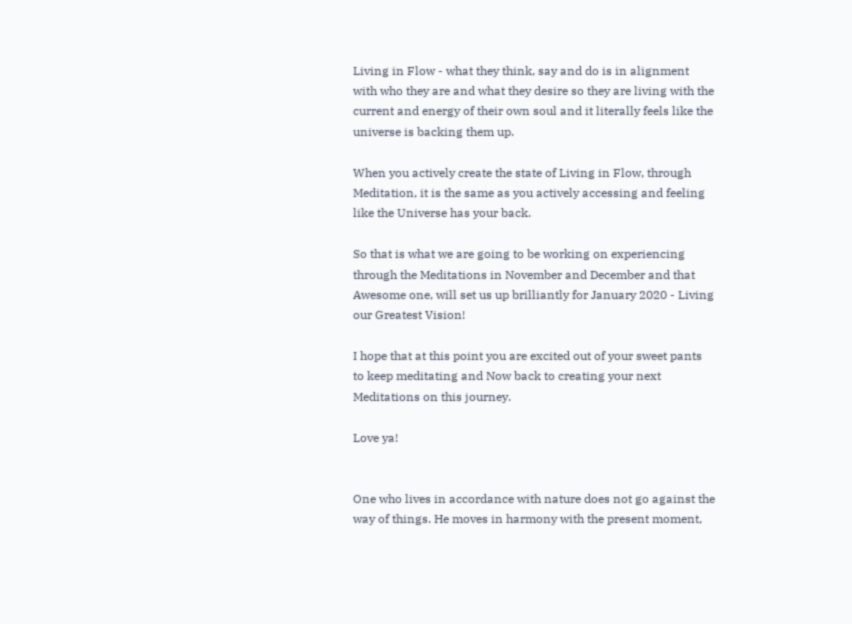Living in Flow - what they think, say and do is in alignment with who they are and what they desire so they are living with the current and energy of their own soul and it literally feels like the universe is backing them up.

When you actively create the state of Living in Flow, through Meditation, it is the same as you actively accessing and feeling like the Universe has your back.

So that is what we are going to be working on experiencing through the Meditations in November and December and that Awesome one, will set us up brilliantly for January 2020 - Living our Greatest Vision!

I hope that at this point you are excited out of your sweet pants to keep meditating and Now back to creating your next Meditations on this journey.

Love ya!


One who lives in accordance with nature does not go against the way of things. He moves in harmony with the present moment,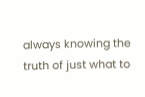always knowing the truth of just what to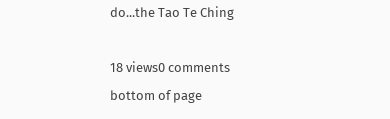do...the Tao Te Ching

18 views0 comments
bottom of page